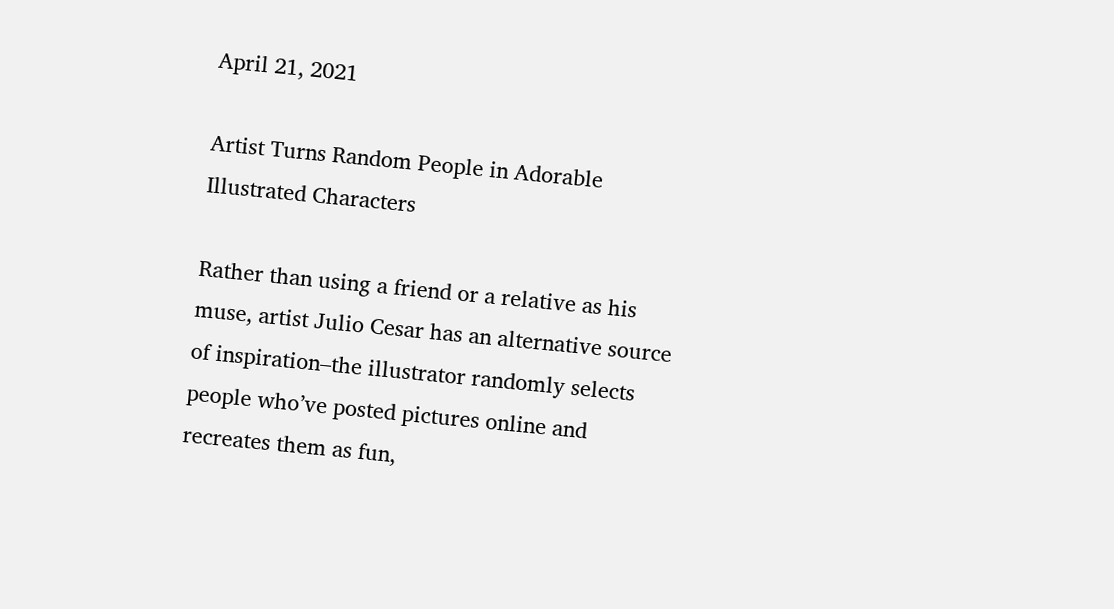April 21, 2021

Artist Turns Random People in Adorable Illustrated Characters

Rather than using a friend or a relative as his muse, artist Julio Cesar has an alternative source of inspiration–the illustrator randomly selects people who’ve posted pictures online and recreates them as fun,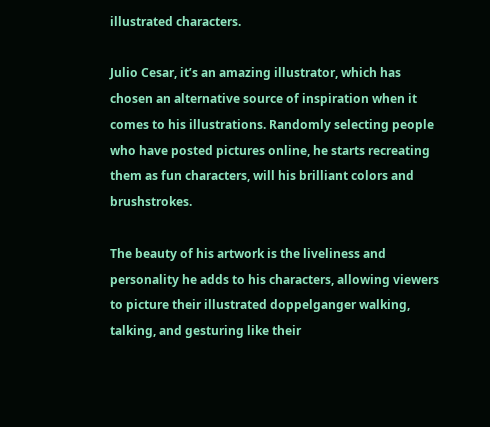illustrated characters.

Julio Cesar, it’s an amazing illustrator, which has chosen an alternative source of inspiration when it comes to his illustrations. Randomly selecting people who have posted pictures online, he starts recreating them as fun characters, will his brilliant colors and brushstrokes.

The beauty of his artwork is the liveliness and personality he adds to his characters, allowing viewers to picture their illustrated doppelganger walking, talking, and gesturing like their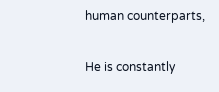human counterparts,

He is constantly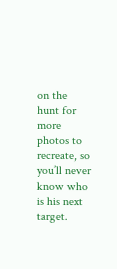on the hunt for more photos to recreate, so you’ll never know who is his next target.